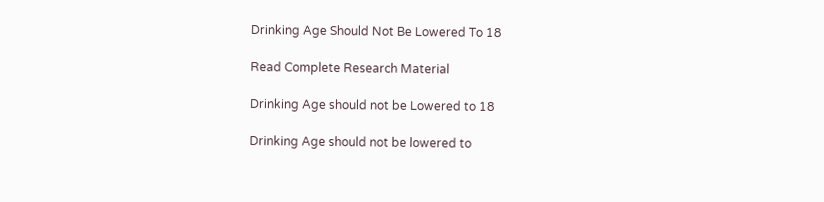Drinking Age Should Not Be Lowered To 18

Read Complete Research Material

Drinking Age should not be Lowered to 18

Drinking Age should not be lowered to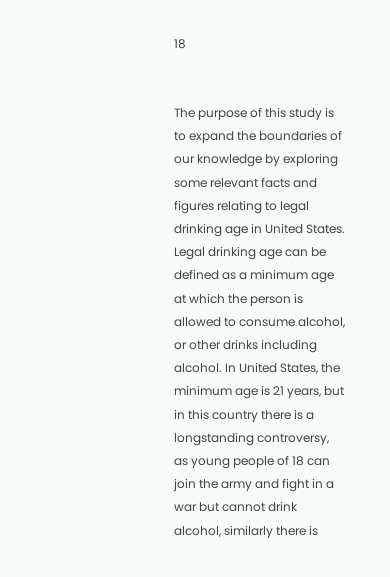18


The purpose of this study is to expand the boundaries of our knowledge by exploring some relevant facts and figures relating to legal drinking age in United States. Legal drinking age can be defined as a minimum age at which the person is allowed to consume alcohol, or other drinks including alcohol. In United States, the minimum age is 21 years, but in this country there is a longstanding controversy, as young people of 18 can join the army and fight in a war but cannot drink alcohol, similarly there is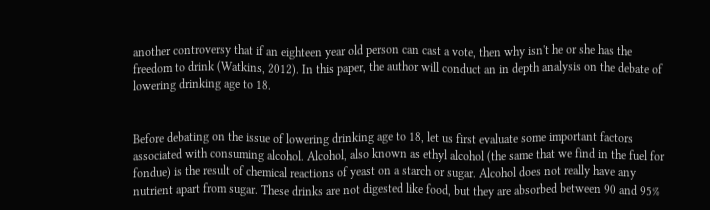another controversy that if an eighteen year old person can cast a vote, then why isn't he or she has the freedom to drink (Watkins, 2012). In this paper, the author will conduct an in depth analysis on the debate of lowering drinking age to 18.


Before debating on the issue of lowering drinking age to 18, let us first evaluate some important factors associated with consuming alcohol. Alcohol, also known as ethyl alcohol (the same that we find in the fuel for fondue) is the result of chemical reactions of yeast on a starch or sugar. Alcohol does not really have any nutrient apart from sugar. These drinks are not digested like food, but they are absorbed between 90 and 95%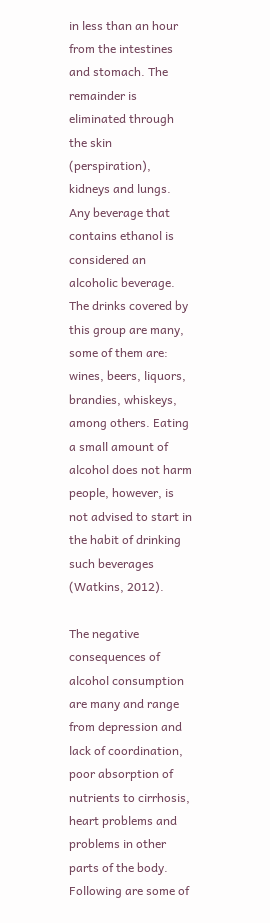in less than an hour from the intestines and stomach. The remainder is eliminated through the skin (perspiration), kidneys and lungs. Any beverage that contains ethanol is considered an alcoholic beverage. The drinks covered by this group are many, some of them are: wines, beers, liquors, brandies, whiskeys, among others. Eating a small amount of alcohol does not harm people, however, is not advised to start in the habit of drinking such beverages (Watkins, 2012).

The negative consequences of alcohol consumption are many and range from depression and lack of coordination, poor absorption of nutrients to cirrhosis, heart problems and problems in other parts of the body. Following are some of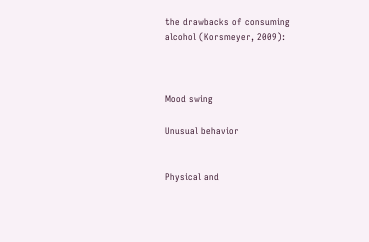the drawbacks of consuming alcohol (Korsmeyer, 2009):



Mood swing

Unusual behavior


Physical and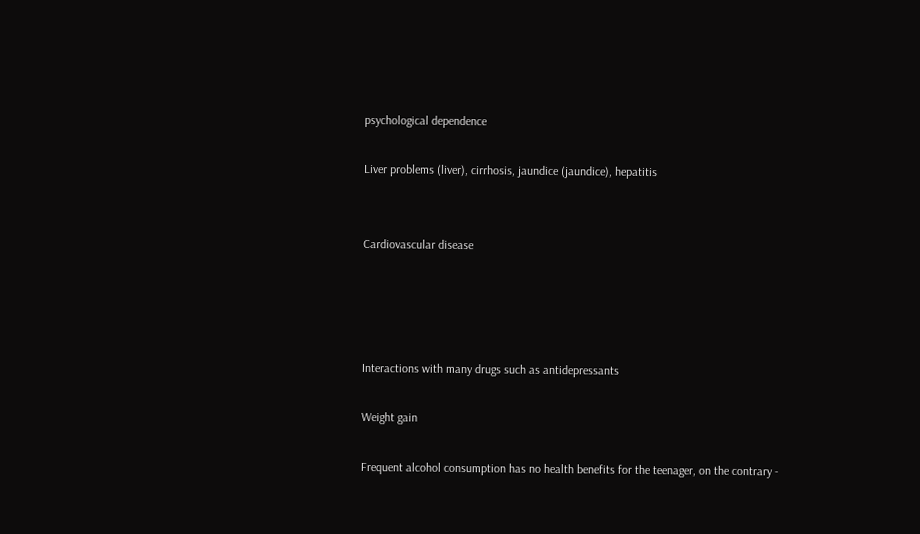psychological dependence

Liver problems (liver), cirrhosis, jaundice (jaundice), hepatitis


Cardiovascular disease




Interactions with many drugs such as antidepressants

Weight gain

Frequent alcohol consumption has no health benefits for the teenager, on the contrary -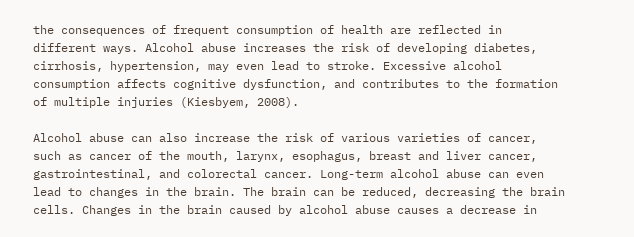the consequences of frequent consumption of health are reflected in different ways. Alcohol abuse increases the risk of developing diabetes, cirrhosis, hypertension, may even lead to stroke. Excessive alcohol consumption affects cognitive dysfunction, and contributes to the formation of multiple injuries (Kiesbyem, 2008).

Alcohol abuse can also increase the risk of various varieties of cancer, such as cancer of the mouth, larynx, esophagus, breast and liver cancer, gastrointestinal, and colorectal cancer. Long-term alcohol abuse can even lead to changes in the brain. The brain can be reduced, decreasing the brain cells. Changes in the brain caused by alcohol abuse causes a decrease in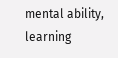mental ability, learning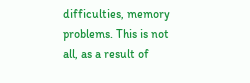difficulties, memory problems. This is not all, as a result of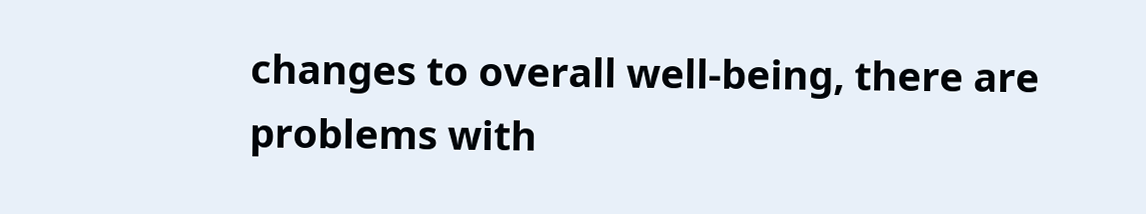changes to overall well-being, there are problems with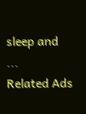sleep and ...
Related Ads